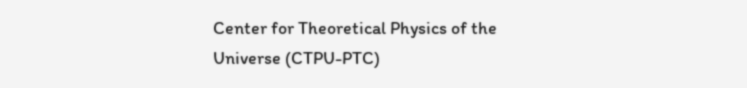Center for Theoretical Physics of the Universe (CTPU-PTC)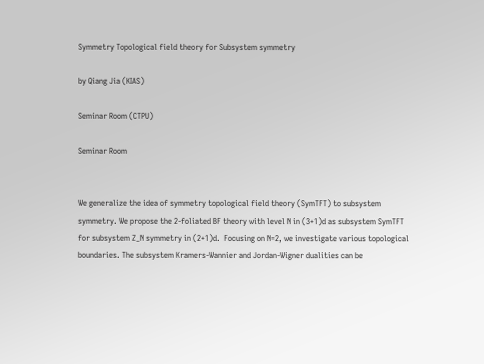Symmetry Topological field theory for Subsystem symmetry

by Qiang Jia (KIAS)

Seminar Room (CTPU)

Seminar Room


We generalize the idea of symmetry topological field theory (SymTFT) to subsystem symmetry. We propose the 2-foliated BF theory with level N in (3+1)d as subsystem SymTFT for subsystem Z_N symmetry in (2+1)d.  Focusing on N=2, we investigate various topological boundaries. The subsystem Kramers-Wannier and Jordan-Wigner dualities can be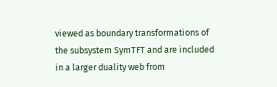viewed as boundary transformations of the subsystem SymTFT and are included in a larger duality web from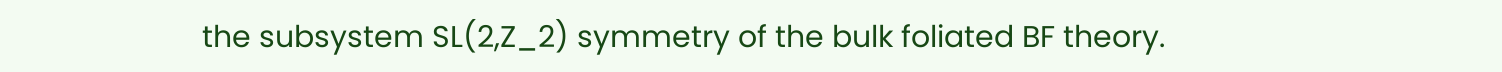the subsystem SL(2,Z_2) symmetry of the bulk foliated BF theory.